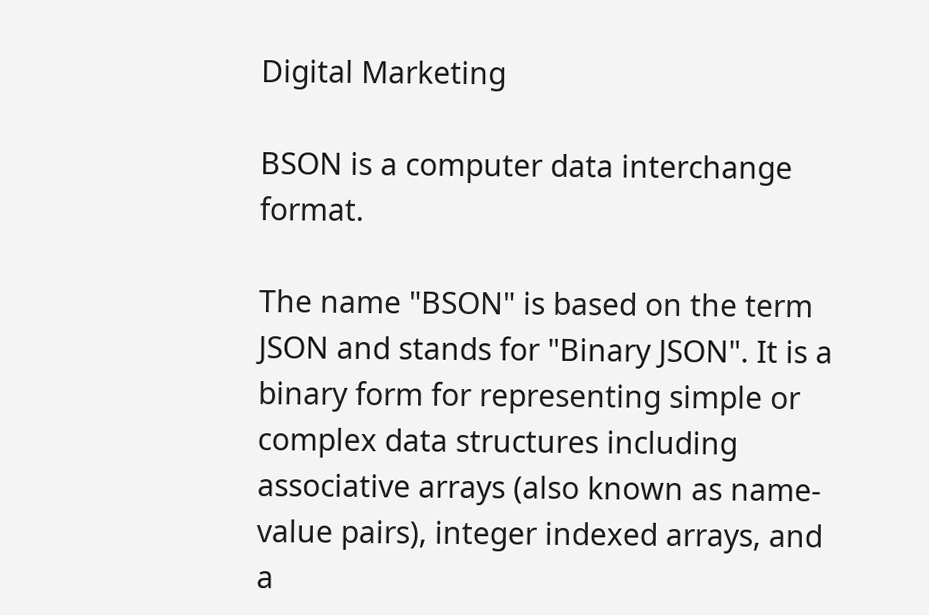Digital Marketing

BSON is a computer data interchange format.

The name "BSON" is based on the term JSON and stands for "Binary JSON". It is a binary form for representing simple or complex data structures including associative arrays (also known as name-value pairs), integer indexed arrays, and a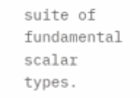suite of fundamental scalar types.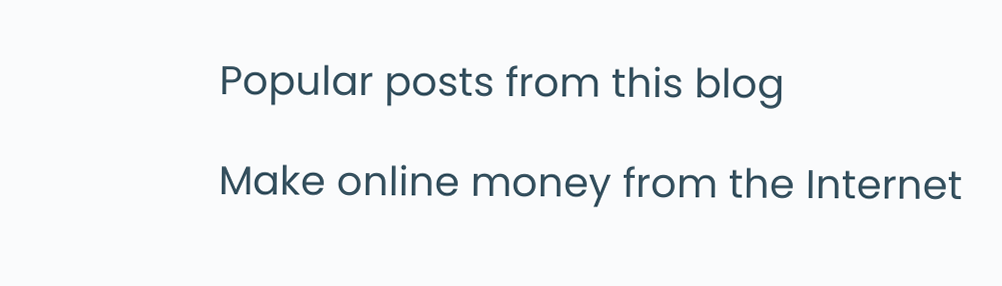Popular posts from this blog

Make online money from the Internet